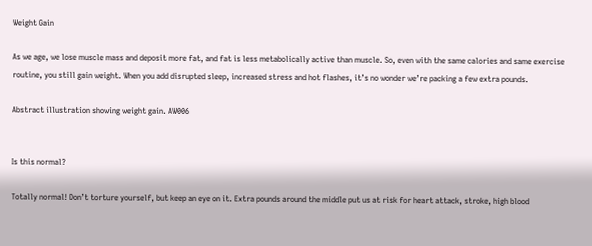Weight Gain

As we age, we lose muscle mass and deposit more fat, and fat is less metabolically active than muscle. So, even with the same calories and same exercise routine, you still gain weight. When you add disrupted sleep, increased stress and hot flashes, it’s no wonder we’re packing a few extra pounds.

Abstract illustration showing weight gain. AW006


Is this normal?

Totally normal! Don’t torture yourself, but keep an eye on it. Extra pounds around the middle put us at risk for heart attack, stroke, high blood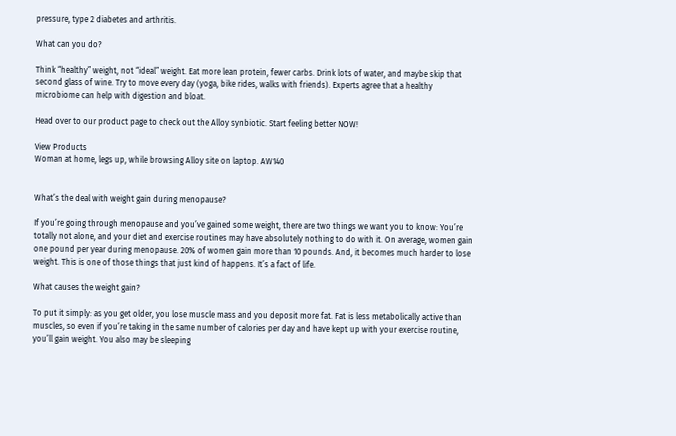pressure, type 2 diabetes and arthritis.

What can you do?

Think “healthy” weight, not “ideal” weight. Eat more lean protein, fewer carbs. Drink lots of water, and maybe skip that second glass of wine. Try to move every day (yoga, bike rides, walks with friends). Experts agree that a healthy microbiome can help with digestion and bloat.

Head over to our product page to check out the Alloy synbiotic. Start feeling better NOW!

View Products
Woman at home, legs up, while browsing Alloy site on laptop. AW140


What’s the deal with weight gain during menopause?

If you’re going through menopause and you’ve gained some weight, there are two things we want you to know: You’re totally not alone, and your diet and exercise routines may have absolutely nothing to do with it. On average, women gain one pound per year during menopause. 20% of women gain more than 10 pounds. And, it becomes much harder to lose weight. This is one of those things that just kind of happens. It’s a fact of life.

What causes the weight gain?

To put it simply: as you get older, you lose muscle mass and you deposit more fat. Fat is less metabolically active than muscles, so even if you’re taking in the same number of calories per day and have kept up with your exercise routine, you’ll gain weight. You also may be sleeping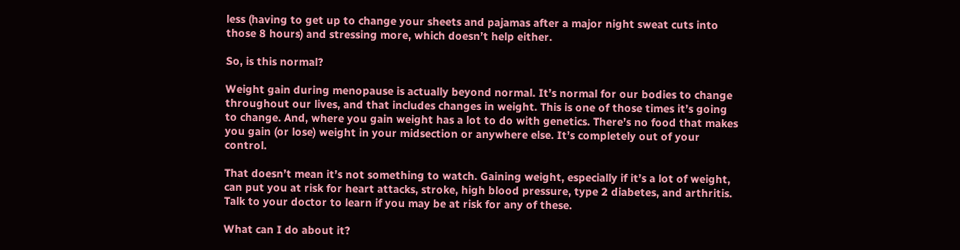less (having to get up to change your sheets and pajamas after a major night sweat cuts into those 8 hours) and stressing more, which doesn’t help either.

So, is this normal?

Weight gain during menopause is actually beyond normal. It’s normal for our bodies to change throughout our lives, and that includes changes in weight. This is one of those times it’s going to change. And, where you gain weight has a lot to do with genetics. There’s no food that makes you gain (or lose) weight in your midsection or anywhere else. It’s completely out of your control.

That doesn’t mean it’s not something to watch. Gaining weight, especially if it’s a lot of weight, can put you at risk for heart attacks, stroke, high blood pressure, type 2 diabetes, and arthritis. Talk to your doctor to learn if you may be at risk for any of these.

What can I do about it?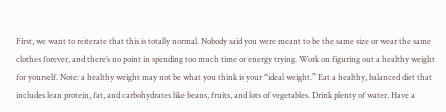First, we want to reiterate that this is totally normal. Nobody said you were meant to be the same size or wear the same clothes forever, and there’s no point in spending too much time or energy trying. Work on figuring out a healthy weight for yourself. Note: a healthy weight may not be what you think is your “ideal weight.” Eat a healthy, balanced diet that includes lean protein, fat, and carbohydrates like beans, fruits, and lots of vegetables. Drink plenty of water. Have a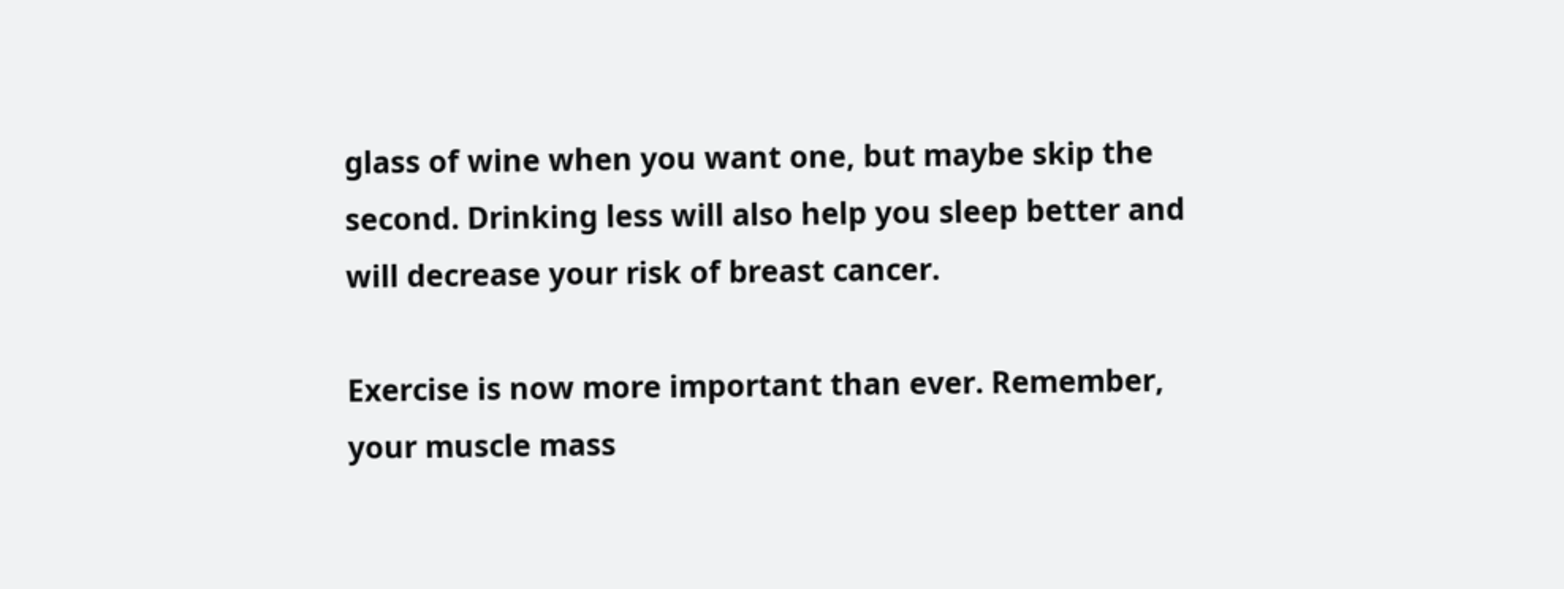glass of wine when you want one, but maybe skip the second. Drinking less will also help you sleep better and will decrease your risk of breast cancer.

Exercise is now more important than ever. Remember, your muscle mass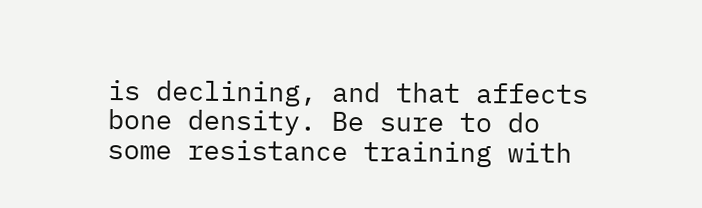is declining, and that affects bone density. Be sure to do some resistance training with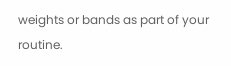weights or bands as part of your routine.